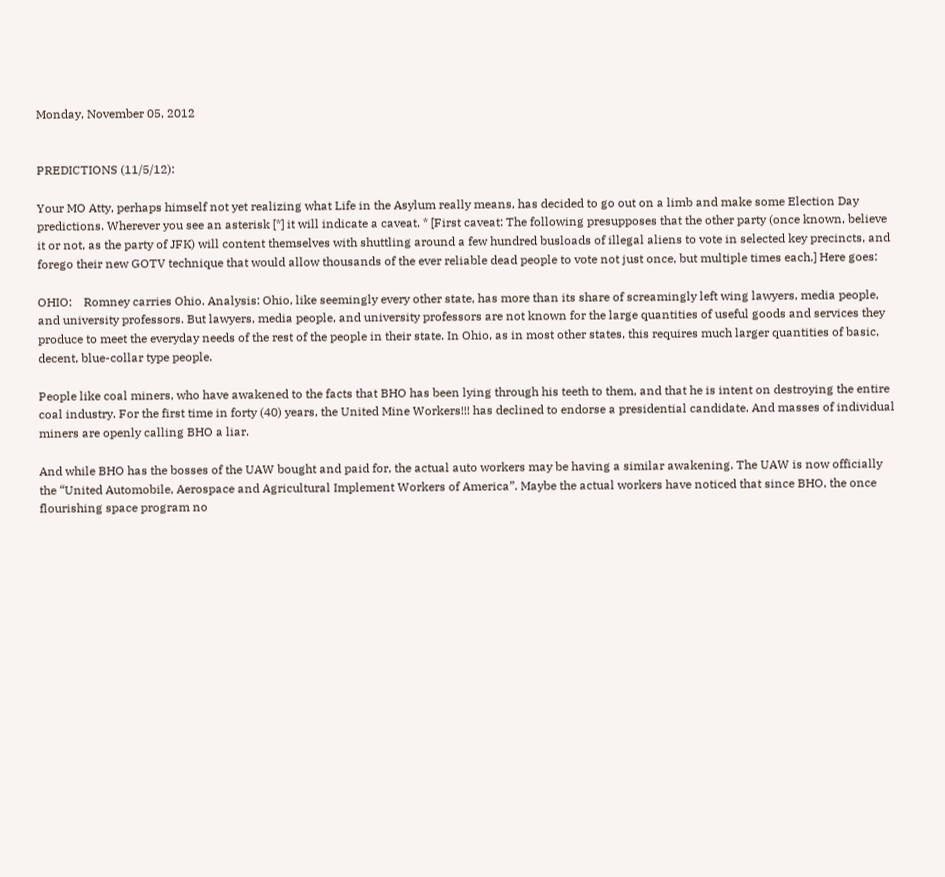Monday, November 05, 2012


PREDICTIONS (11/5/12):

Your MO Atty, perhaps himself not yet realizing what Life in the Asylum really means, has decided to go out on a limb and make some Election Day predictions. Wherever you see an asterisk [*] it will indicate a caveat. * [First caveat: The following presupposes that the other party (once known, believe it or not, as the party of JFK) will content themselves with shuttling around a few hundred busloads of illegal aliens to vote in selected key precincts, and forego their new GOTV technique that would allow thousands of the ever reliable dead people to vote not just once, but multiple times each.] Here goes:

OHIO:    Romney carries Ohio. Analysis: Ohio, like seemingly every other state, has more than its share of screamingly left wing lawyers, media people, and university professors. But lawyers, media people, and university professors are not known for the large quantities of useful goods and services they produce to meet the everyday needs of the rest of the people in their state. In Ohio, as in most other states, this requires much larger quantities of basic, decent, blue-collar type people.

People like coal miners, who have awakened to the facts that BHO has been lying through his teeth to them, and that he is intent on destroying the entire coal industry. For the first time in forty (40) years, the United Mine Workers!!! has declined to endorse a presidential candidate. And masses of individual miners are openly calling BHO a liar.

And while BHO has the bosses of the UAW bought and paid for, the actual auto workers may be having a similar awakening. The UAW is now officially the “United Automobile, Aerospace and Agricultural Implement Workers of America”. Maybe the actual workers have noticed that since BHO, the once flourishing space program no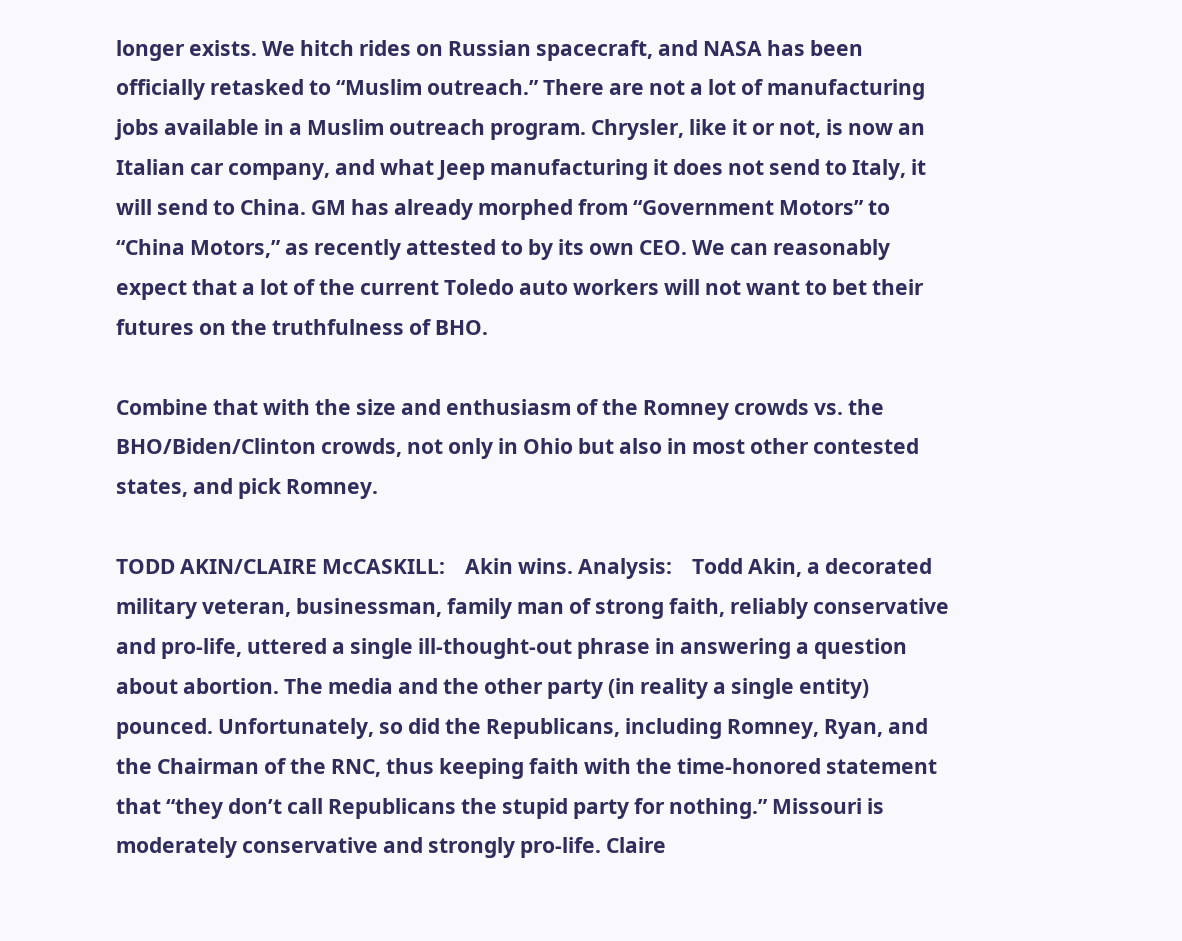longer exists. We hitch rides on Russian spacecraft, and NASA has been officially retasked to “Muslim outreach.” There are not a lot of manufacturing jobs available in a Muslim outreach program. Chrysler, like it or not, is now an Italian car company, and what Jeep manufacturing it does not send to Italy, it will send to China. GM has already morphed from “Government Motors” to “China Motors,” as recently attested to by its own CEO. We can reasonably expect that a lot of the current Toledo auto workers will not want to bet their futures on the truthfulness of BHO.

Combine that with the size and enthusiasm of the Romney crowds vs. the BHO/Biden/Clinton crowds, not only in Ohio but also in most other contested states, and pick Romney.

TODD AKIN/CLAIRE McCASKILL:    Akin wins. Analysis:    Todd Akin, a decorated military veteran, businessman, family man of strong faith, reliably conservative and pro-life, uttered a single ill-thought-out phrase in answering a question about abortion. The media and the other party (in reality a single entity) pounced. Unfortunately, so did the Republicans, including Romney, Ryan, and the Chairman of the RNC, thus keeping faith with the time-honored statement that “they don’t call Republicans the stupid party for nothing.” Missouri is moderately conservative and strongly pro-life. Claire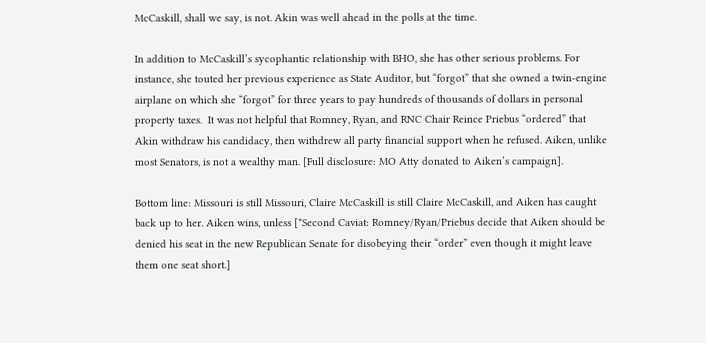McCaskill, shall we say, is not. Akin was well ahead in the polls at the time.

In addition to McCaskill’s sycophantic relationship with BHO, she has other serious problems. For instance, she touted her previous experience as State Auditor, but “forgot” that she owned a twin-engine airplane on which she “forgot” for three years to pay hundreds of thousands of dollars in personal property taxes.  It was not helpful that Romney, Ryan, and RNC Chair Reince Priebus “ordered” that Akin withdraw his candidacy, then withdrew all party financial support when he refused. Aiken, unlike most Senators, is not a wealthy man. [Full disclosure: MO Atty donated to Aiken’s campaign].

Bottom line: Missouri is still Missouri, Claire McCaskill is still Claire McCaskill, and Aiken has caught back up to her. Aiken wins, unless [*Second Caviat: Romney/Ryan/Priebus decide that Aiken should be denied his seat in the new Republican Senate for disobeying their “order” even though it might leave them one seat short.]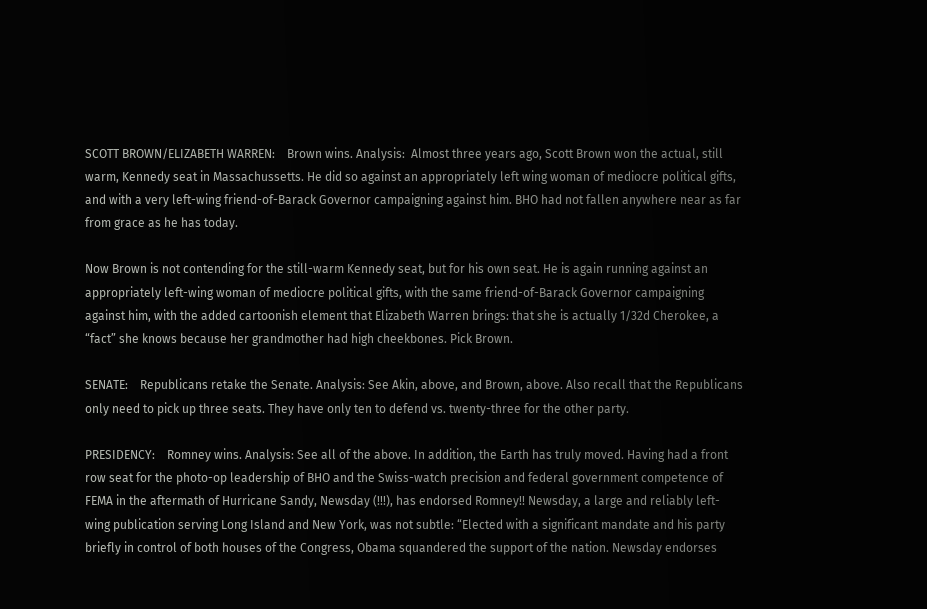SCOTT BROWN/ELIZABETH WARREN:    Brown wins. Analysis:  Almost three years ago, Scott Brown won the actual, still warm, Kennedy seat in Massachussetts. He did so against an appropriately left wing woman of mediocre political gifts, and with a very left-wing friend-of-Barack Governor campaigning against him. BHO had not fallen anywhere near as far from grace as he has today.

Now Brown is not contending for the still-warm Kennedy seat, but for his own seat. He is again running against an appropriately left-wing woman of mediocre political gifts, with the same friend-of-Barack Governor campaigning against him, with the added cartoonish element that Elizabeth Warren brings: that she is actually 1/32d Cherokee, a “fact” she knows because her grandmother had high cheekbones. Pick Brown.

SENATE:    Republicans retake the Senate. Analysis: See Akin, above, and Brown, above. Also recall that the Republicans only need to pick up three seats. They have only ten to defend vs. twenty-three for the other party.

PRESIDENCY:    Romney wins. Analysis: See all of the above. In addition, the Earth has truly moved. Having had a front row seat for the photo-op leadership of BHO and the Swiss-watch precision and federal government competence of FEMA in the aftermath of Hurricane Sandy, Newsday (!!!), has endorsed Romney!! Newsday, a large and reliably left-wing publication serving Long Island and New York, was not subtle: “Elected with a significant mandate and his party briefly in control of both houses of the Congress, Obama squandered the support of the nation. Newsday endorses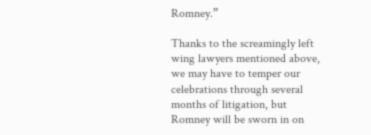Romney.”

Thanks to the screamingly left wing lawyers mentioned above, we may have to temper our celebrations through several months of litigation, but Romney will be sworn in on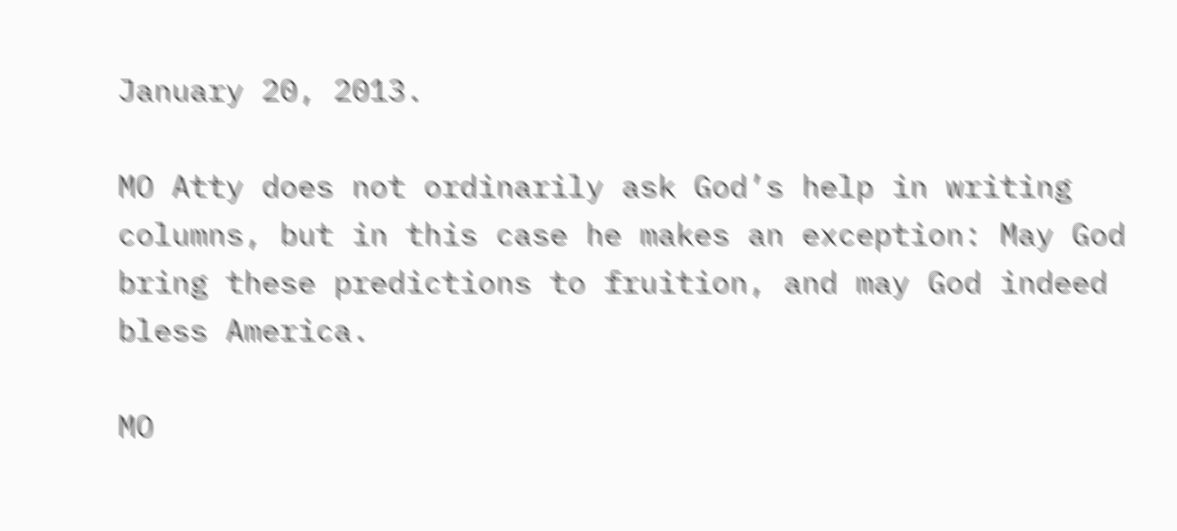January 20, 2013.

MO Atty does not ordinarily ask God’s help in writing columns, but in this case he makes an exception: May God bring these predictions to fruition, and may God indeed bless America.

MO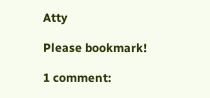Atty

Please bookmark!

1 comment: